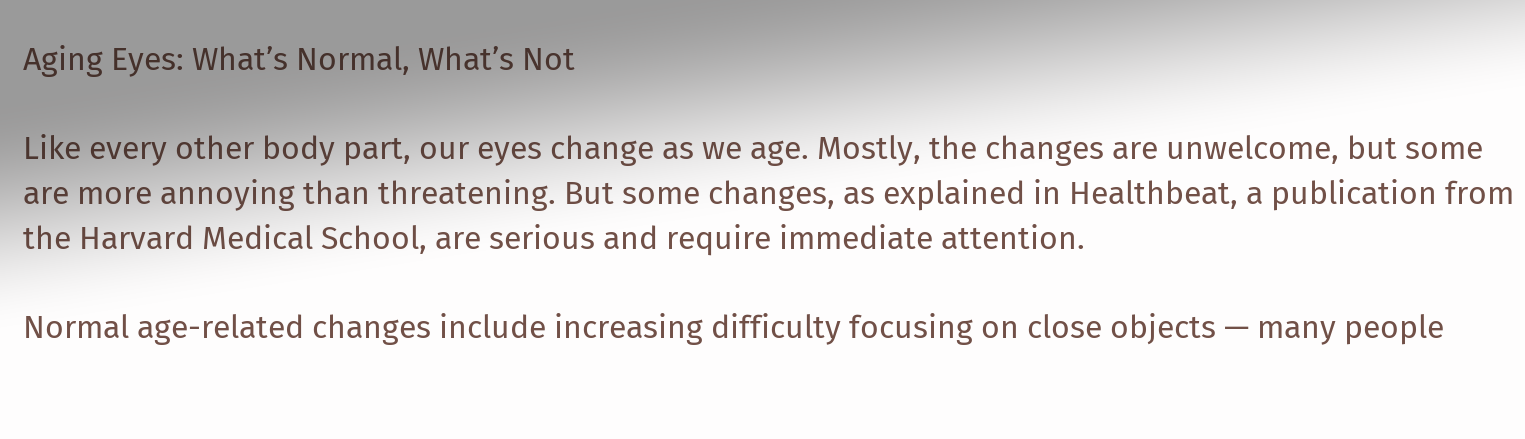Aging Eyes: What’s Normal, What’s Not

Like every other body part, our eyes change as we age. Mostly, the changes are unwelcome, but some are more annoying than threatening. But some changes, as explained in Healthbeat, a publication from the Harvard Medical School, are serious and require immediate attention.

Normal age-related changes include increasing difficulty focusing on close objects — many people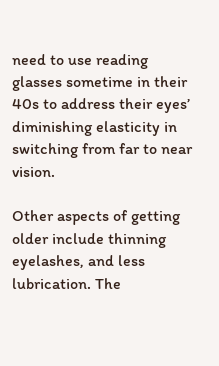need to use reading glasses sometime in their 40s to address their eyes’ diminishing elasticity in switching from far to near vision.

Other aspects of getting older include thinning eyelashes, and less lubrication. The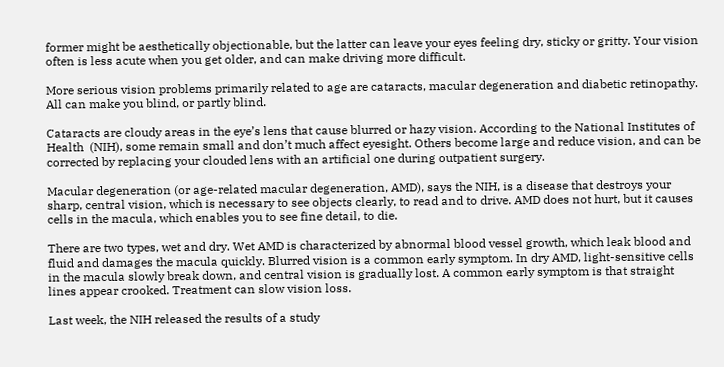former might be aesthetically objectionable, but the latter can leave your eyes feeling dry, sticky or gritty. Your vision often is less acute when you get older, and can make driving more difficult.

More serious vision problems primarily related to age are cataracts, macular degeneration and diabetic retinopathy.  All can make you blind, or partly blind.

Cataracts are cloudy areas in the eye’s lens that cause blurred or hazy vision. According to the National Institutes of Health  (NIH), some remain small and don’t much affect eyesight. Others become large and reduce vision, and can be corrected by replacing your clouded lens with an artificial one during outpatient surgery.

Macular degeneration (or age-related macular degeneration, AMD), says the NIH, is a disease that destroys your sharp, central vision, which is necessary to see objects clearly, to read and to drive. AMD does not hurt, but it causes cells in the macula, which enables you to see fine detail, to die.

There are two types, wet and dry. Wet AMD is characterized by abnormal blood vessel growth, which leak blood and fluid and damages the macula quickly. Blurred vision is a common early symptom. In dry AMD, light-sensitive cells in the macula slowly break down, and central vision is gradually lost. A common early symptom is that straight lines appear crooked. Treatment can slow vision loss.

Last week, the NIH released the results of a study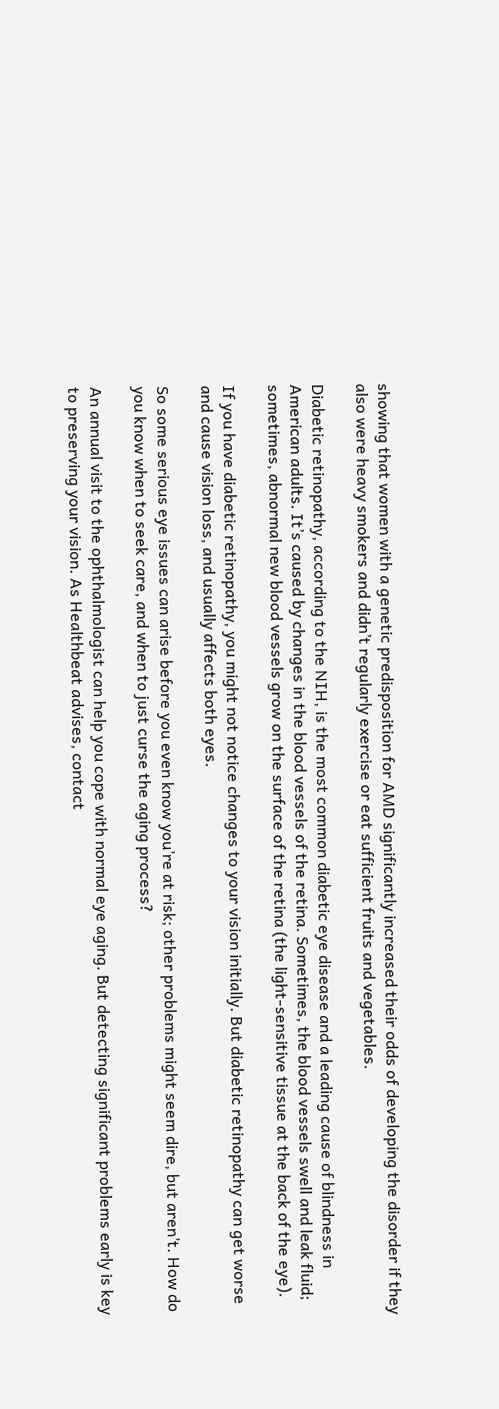showing that women with a genetic predisposition for AMD significantly increased their odds of developing the disorder if they also were heavy smokers and didn’t regularly exercise or eat sufficient fruits and vegetables.

Diabetic retinopathy, according to the NIH, is the most common diabetic eye disease and a leading cause of blindness in American adults. It’s caused by changes in the blood vessels of the retina. Sometimes, the blood vessels swell and leak fluid; sometimes, abnormal new blood vessels grow on the surface of the retina (the light-sensitive tissue at the back of the eye).

If you have diabetic retinopathy, you might not notice changes to your vision initially. But diabetic retinopathy can get worse and cause vision loss, and usually affects both eyes.

So some serious eye issues can arise before you even know you’re at risk; other problems might seem dire, but aren’t. How do you know when to seek care, and when to just curse the aging process?

An annual visit to the ophthalmologist can help you cope with normal eye aging. But detecting significant problems early is key to preserving your vision. As Healthbeat advises, contact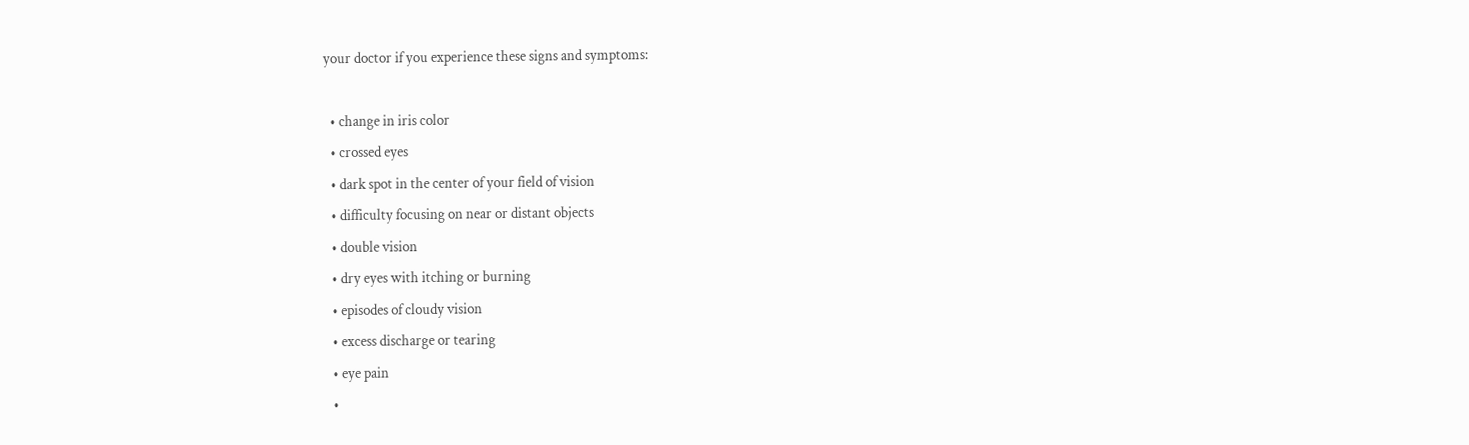your doctor if you experience these signs and symptoms:

  • change in iris color
  • crossed eyes
  • dark spot in the center of your field of vision
  • difficulty focusing on near or distant objects
  • double vision
  • dry eyes with itching or burning
  • episodes of cloudy vision
  • excess discharge or tearing
  • eye pain
  •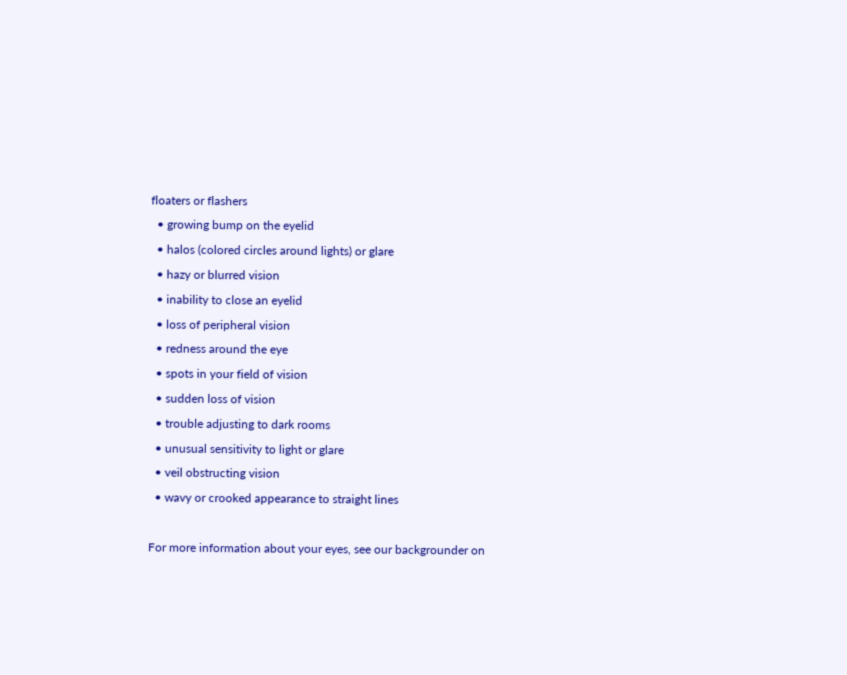floaters or flashers
  • growing bump on the eyelid
  • halos (colored circles around lights) or glare
  • hazy or blurred vision
  • inability to close an eyelid
  • loss of peripheral vision
  • redness around the eye
  • spots in your field of vision
  • sudden loss of vision
  • trouble adjusting to dark rooms
  • unusual sensitivity to light or glare
  • veil obstructing vision
  • wavy or crooked appearance to straight lines

For more information about your eyes, see our backgrounder on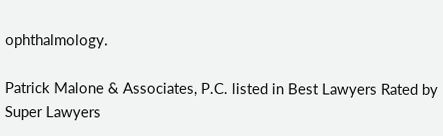ophthalmology.

Patrick Malone & Associates, P.C. listed in Best Lawyers Rated by Super Lawyers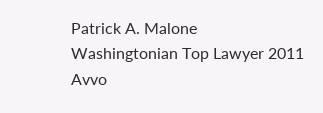Patrick A. Malone
Washingtonian Top Lawyer 2011
Avvo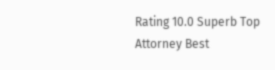Rating 10.0 Superb Top Attorney Best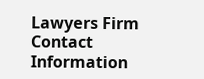Lawyers Firm
Contact Information